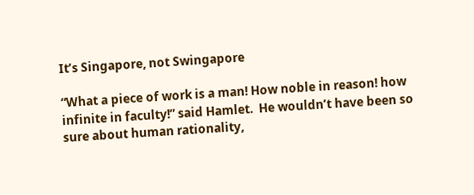It’s Singapore, not Swingapore

“What a piece of work is a man! How noble in reason! how infinite in faculty!” said Hamlet.  He wouldn’t have been so sure about human rationality,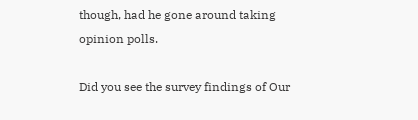though, had he gone around taking opinion polls.

Did you see the survey findings of Our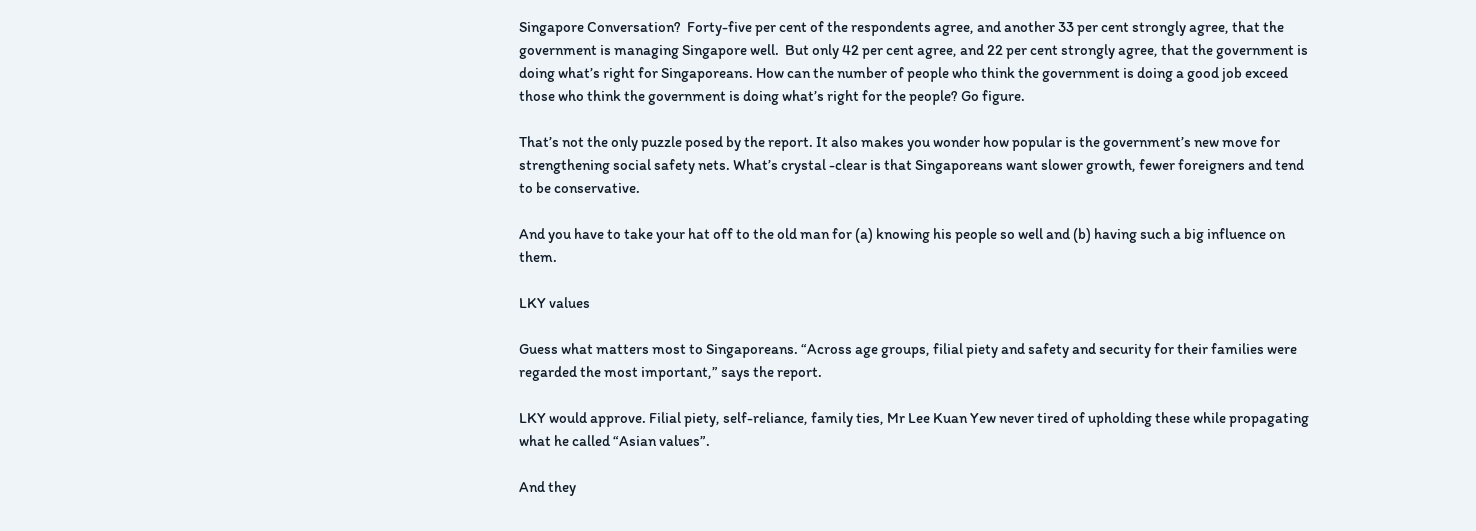Singapore Conversation?  Forty-five per cent of the respondents agree, and another 33 per cent strongly agree, that the government is managing Singapore well.  But only 42 per cent agree, and 22 per cent strongly agree, that the government is doing what’s right for Singaporeans. How can the number of people who think the government is doing a good job exceed those who think the government is doing what’s right for the people? Go figure.

That’s not the only puzzle posed by the report. It also makes you wonder how popular is the government’s new move for strengthening social safety nets. What’s crystal -clear is that Singaporeans want slower growth, fewer foreigners and tend to be conservative.

And you have to take your hat off to the old man for (a) knowing his people so well and (b) having such a big influence on them.

LKY values

Guess what matters most to Singaporeans. “Across age groups, filial piety and safety and security for their families were regarded the most important,” says the report.

LKY would approve. Filial piety, self-reliance, family ties, Mr Lee Kuan Yew never tired of upholding these while propagating what he called “Asian values”.

And they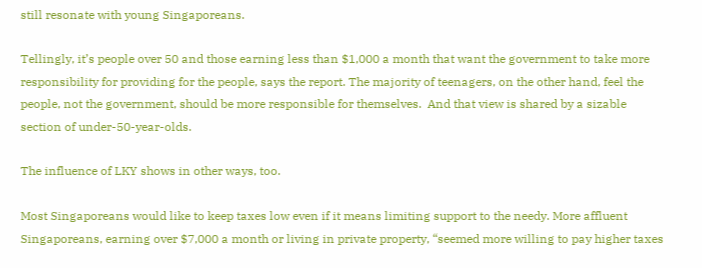still resonate with young Singaporeans.

Tellingly, it’s people over 50 and those earning less than $1,000 a month that want the government to take more responsibility for providing for the people, says the report. The majority of teenagers, on the other hand, feel the people, not the government, should be more responsible for themselves.  And that view is shared by a sizable section of under-50-year-olds.

The influence of LKY shows in other ways, too.

Most Singaporeans would like to keep taxes low even if it means limiting support to the needy. More affluent Singaporeans, earning over $7,000 a month or living in private property, “seemed more willing to pay higher taxes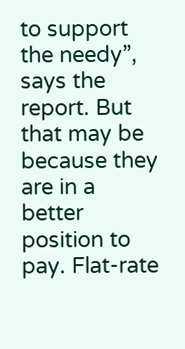to support the needy”, says the report. But that may be because they are in a better position to pay. Flat-rate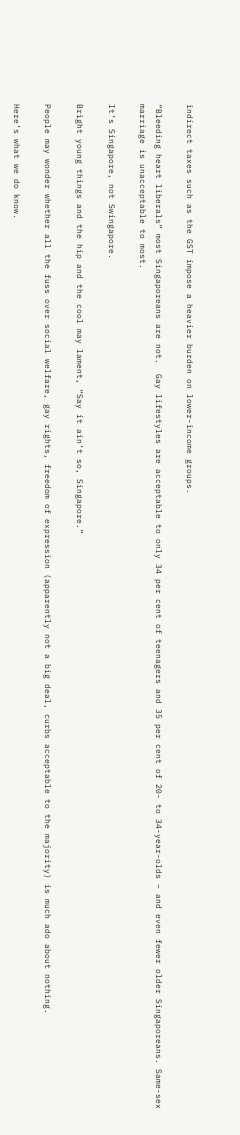indirect taxes such as the GST impose a heavier burden on lower-income groups.

“Bleeding heart liberals” most Singaporeans are not.  Gay lifestyles are acceptable to only 34 per cent of teenagers and 35 per cent of 20- to 34-year-olds – and even fewer older Singaporeans. Same-sex marriage is unacceptable to most.

It’s Singapore, not Swingapore.

Bright young things and the hip and the cool may lament, “Say it ain’t so, Singapore.”

People may wonder whether all the fuss over social welfare, gay rights, freedom of expression (apparently not a big deal, curbs acceptable to the majority) is much ado about nothing.

Here’s what we do know.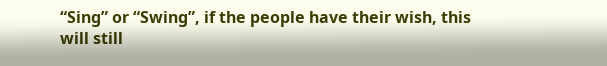“Sing” or “Swing”, if the people have their wish, this will still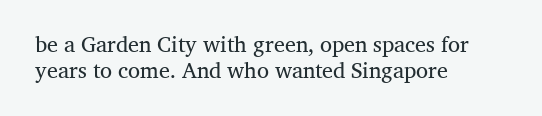be a Garden City with green, open spaces for years to come. And who wanted Singapore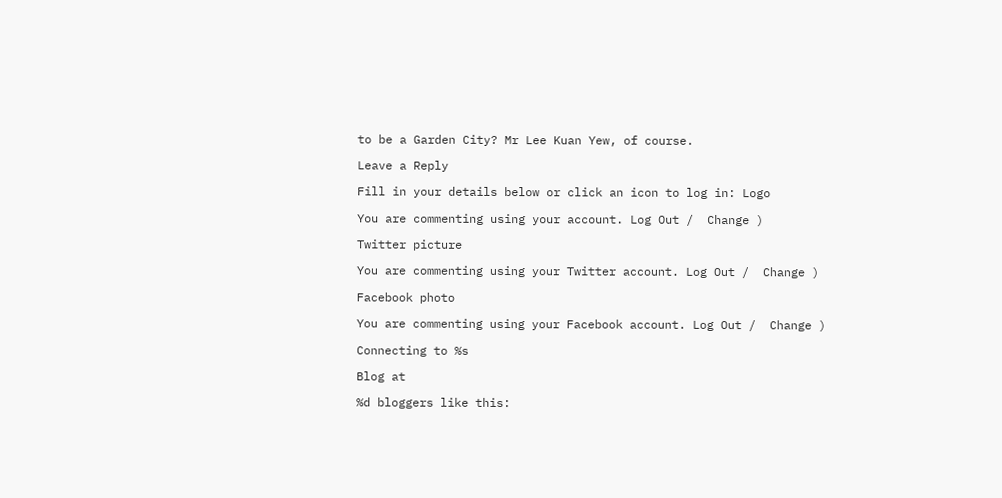to be a Garden City? Mr Lee Kuan Yew, of course.

Leave a Reply

Fill in your details below or click an icon to log in: Logo

You are commenting using your account. Log Out /  Change )

Twitter picture

You are commenting using your Twitter account. Log Out /  Change )

Facebook photo

You are commenting using your Facebook account. Log Out /  Change )

Connecting to %s

Blog at

%d bloggers like this: